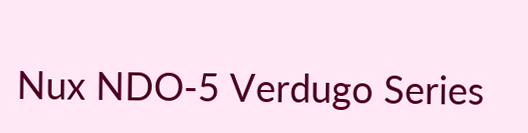Nux NDO-5 Verdugo Series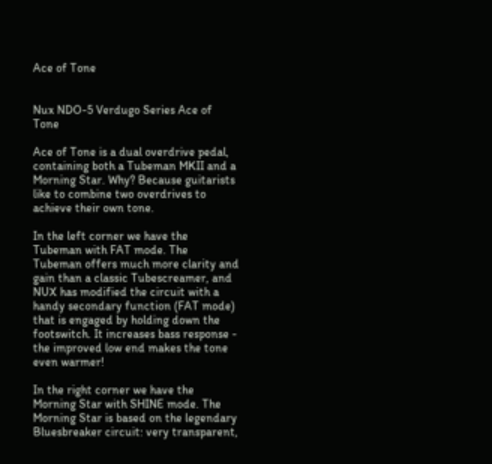Ace of Tone


Nux NDO-5 Verdugo Series Ace of Tone

Ace of Tone is a dual overdrive pedal, containing both a Tubeman MKII and a Morning Star. Why? Because guitarists like to combine two overdrives to achieve their own tone.

In the left corner we have the Tubeman with FAT mode. The Tubeman offers much more clarity and gain than a classic Tubescreamer, and NUX has modified the circuit with a handy secondary function (FAT mode) that is engaged by holding down the footswitch. It increases bass response - the improved low end makes the tone even warmer!

In the right corner we have the Morning Star with SHINE mode. The Morning Star is based on the legendary Bluesbreaker circuit: very transparent,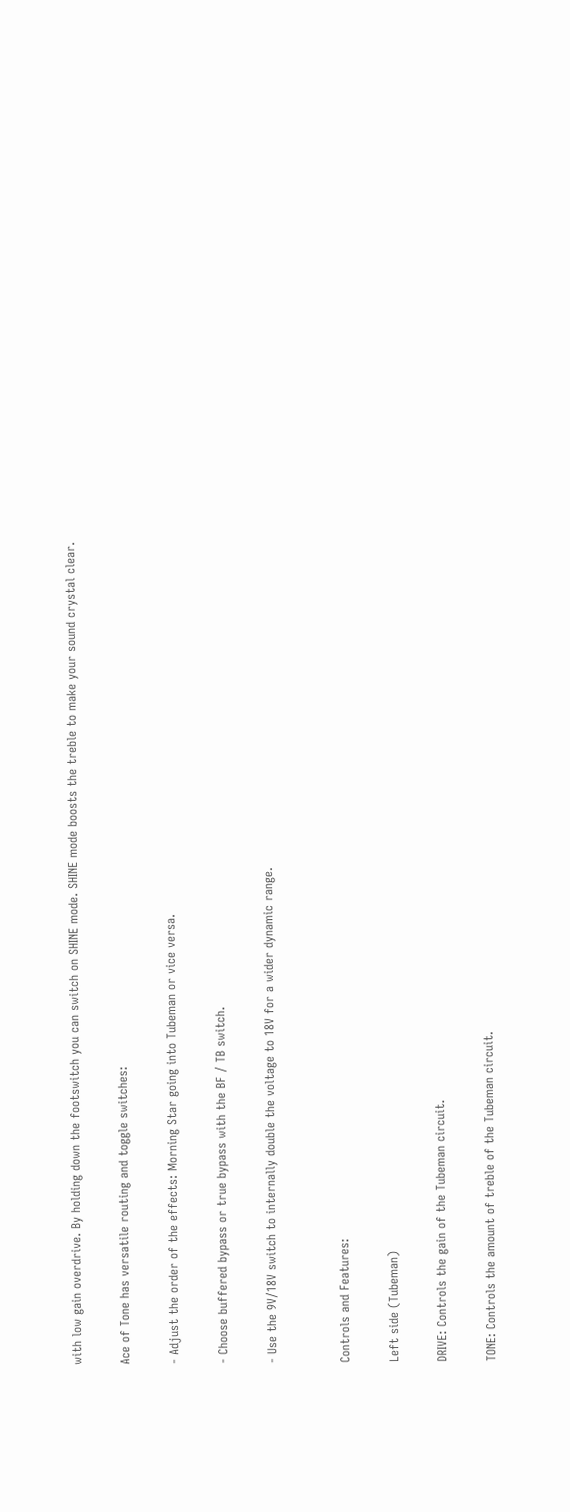with low gain overdrive. By holding down the footswitch you can switch on SHINE mode. SHINE mode boosts the treble to make your sound crystal clear.

Ace of Tone has versatile routing and toggle switches:

- Adjust the order of the effects: Morning Star going into Tubeman or vice versa.

- Choose buffered bypass or true bypass with the BF / TB switch.

- Use the 9V/18V switch to internally double the voltage to 18V for a wider dynamic range.


Controls and Features:

Left side (Tubeman)

DRIVE: Controls the gain of the Tubeman circuit.

TONE: Controls the amount of treble of the Tubeman circuit.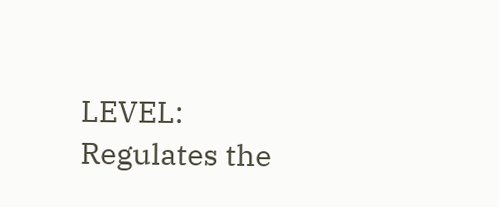LEVEL: Regulates the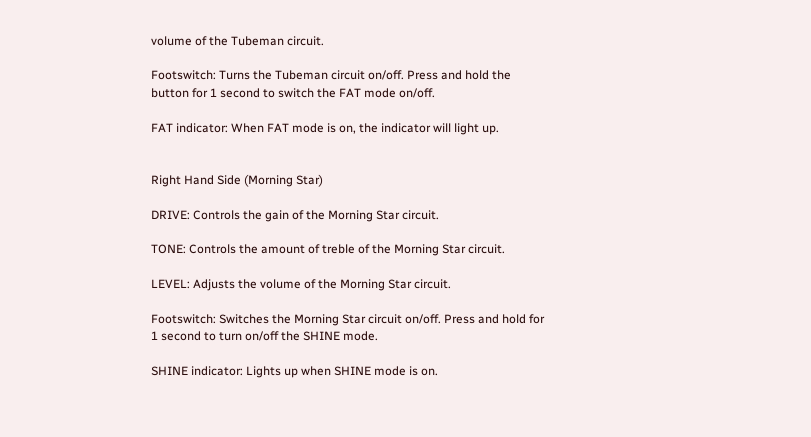volume of the Tubeman circuit.

Footswitch: Turns the Tubeman circuit on/off. Press and hold the button for 1 second to switch the FAT mode on/off.

FAT indicator: When FAT mode is on, the indicator will light up.


Right Hand Side (Morning Star)

DRIVE: Controls the gain of the Morning Star circuit.

TONE: Controls the amount of treble of the Morning Star circuit.

LEVEL: Adjusts the volume of the Morning Star circuit.

Footswitch: Switches the Morning Star circuit on/off. Press and hold for 1 second to turn on/off the SHINE mode.

SHINE indicator: Lights up when SHINE mode is on.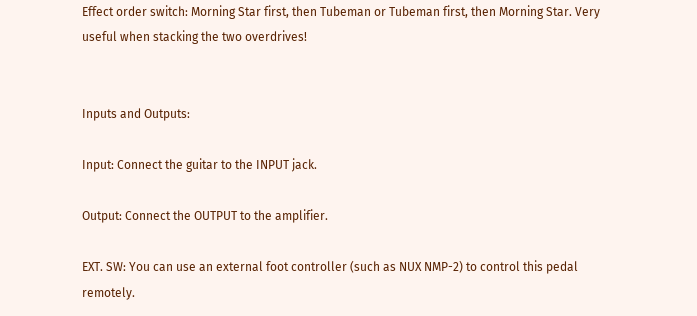Effect order switch: Morning Star first, then Tubeman or Tubeman first, then Morning Star. Very useful when stacking the two overdrives!


Inputs and Outputs:

Input: Connect the guitar to the INPUT jack.

Output: Connect the OUTPUT to the amplifier.

EXT. SW: You can use an external foot controller (such as NUX NMP-2) to control this pedal remotely.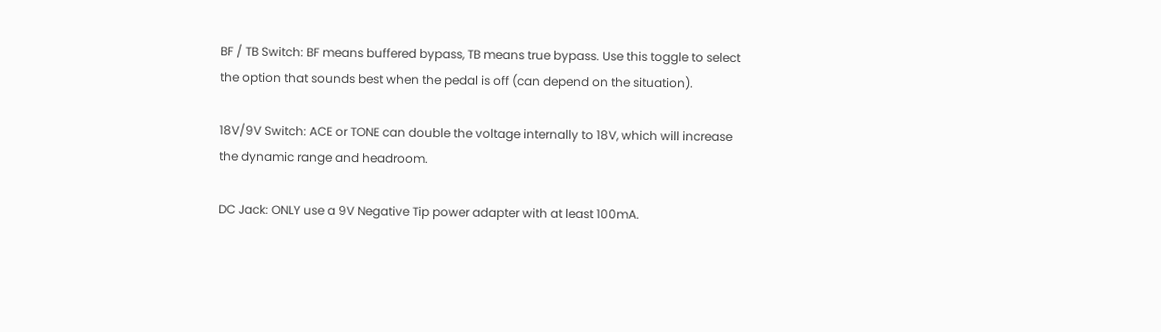BF / TB Switch: BF means buffered bypass, TB means true bypass. Use this toggle to select the option that sounds best when the pedal is off (can depend on the situation).

18V/9V Switch: ACE or TONE can double the voltage internally to 18V, which will increase the dynamic range and headroom.

DC Jack: ONLY use a 9V Negative Tip power adapter with at least 100mA.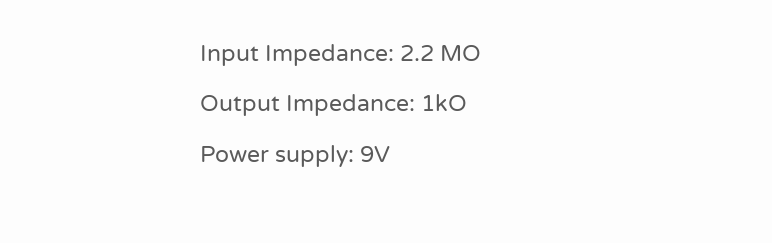Input Impedance: 2.2 MO

Output Impedance: 1kO

Power supply: 9V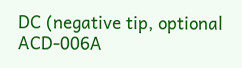DC (negative tip, optional ACD-006A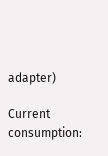adapter)

Current consumption: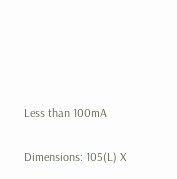Less than 100mA

Dimensions: 105(L) X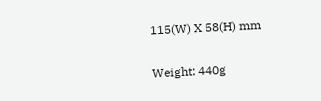115(W) X 58(H) mm

Weight: 440g